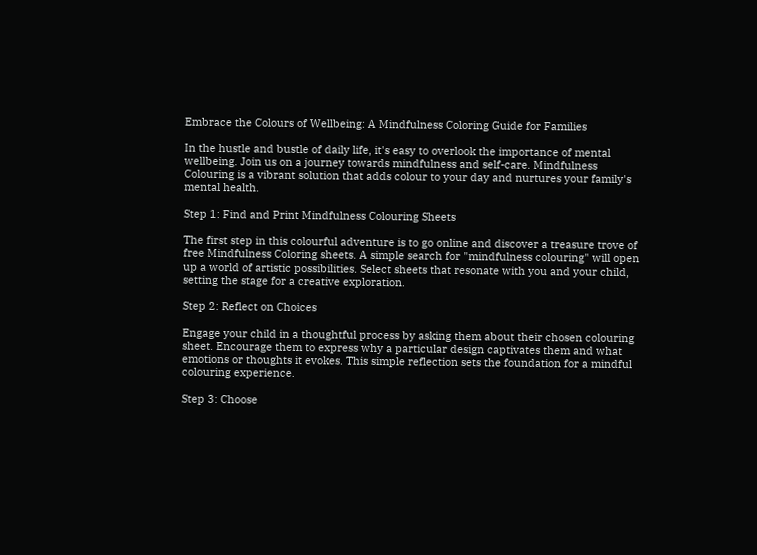Embrace the Colours of Wellbeing: A Mindfulness Coloring Guide for Families

In the hustle and bustle of daily life, it's easy to overlook the importance of mental wellbeing. Join us on a journey towards mindfulness and self-care. Mindfulness Colouring is a vibrant solution that adds colour to your day and nurtures your family's mental health.

Step 1: Find and Print Mindfulness Colouring Sheets

The first step in this colourful adventure is to go online and discover a treasure trove of free Mindfulness Coloring sheets. A simple search for "mindfulness colouring" will open up a world of artistic possibilities. Select sheets that resonate with you and your child, setting the stage for a creative exploration.

Step 2: Reflect on Choices

Engage your child in a thoughtful process by asking them about their chosen colouring sheet. Encourage them to express why a particular design captivates them and what emotions or thoughts it evokes. This simple reflection sets the foundation for a mindful colouring experience.

Step 3: Choose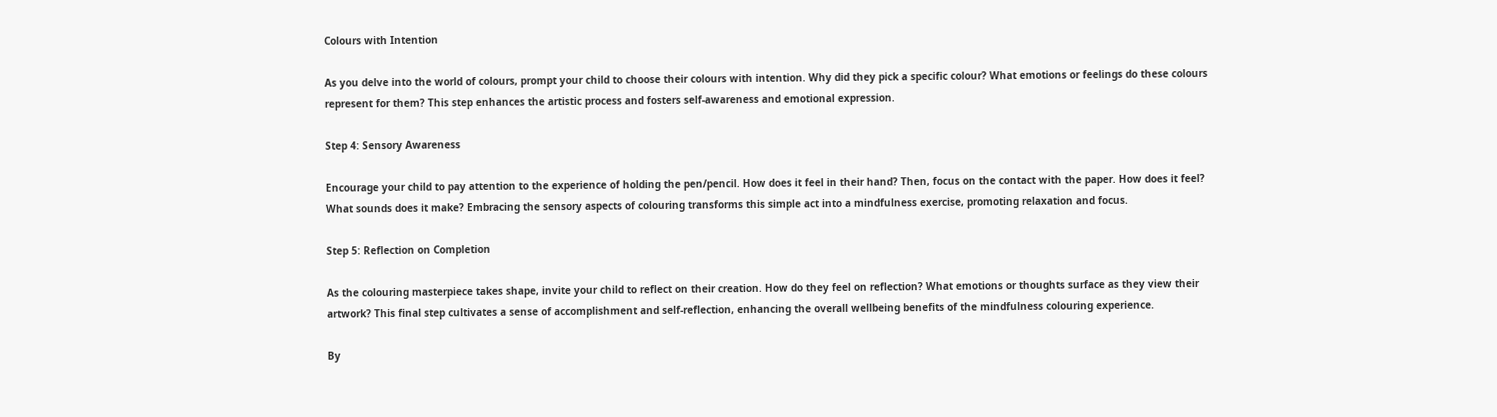Colours with Intention

As you delve into the world of colours, prompt your child to choose their colours with intention. Why did they pick a specific colour? What emotions or feelings do these colours represent for them? This step enhances the artistic process and fosters self-awareness and emotional expression.

Step 4: Sensory Awareness

Encourage your child to pay attention to the experience of holding the pen/pencil. How does it feel in their hand? Then, focus on the contact with the paper. How does it feel? What sounds does it make? Embracing the sensory aspects of colouring transforms this simple act into a mindfulness exercise, promoting relaxation and focus.

Step 5: Reflection on Completion

As the colouring masterpiece takes shape, invite your child to reflect on their creation. How do they feel on reflection? What emotions or thoughts surface as they view their artwork? This final step cultivates a sense of accomplishment and self-reflection, enhancing the overall wellbeing benefits of the mindfulness colouring experience.

By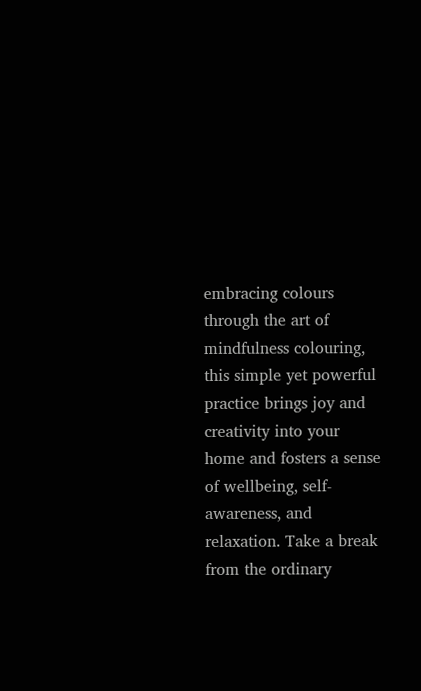embracing colours through the art of mindfulness colouring, this simple yet powerful practice brings joy and creativity into your home and fosters a sense of wellbeing, self-awareness, and relaxation. Take a break from the ordinary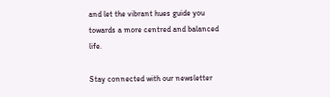and let the vibrant hues guide you towards a more centred and balanced life.

Stay connected with our newsletter